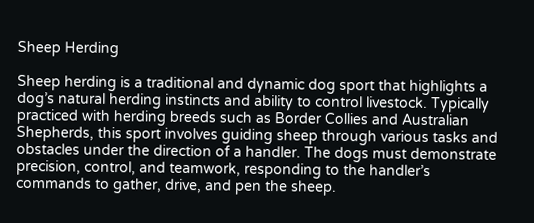Sheep Herding

Sheep herding is a traditional and dynamic dog sport that highlights a dog’s natural herding instincts and ability to control livestock. Typically practiced with herding breeds such as Border Collies and Australian Shepherds, this sport involves guiding sheep through various tasks and obstacles under the direction of a handler. The dogs must demonstrate precision, control, and teamwork, responding to the handler’s commands to gather, drive, and pen the sheep.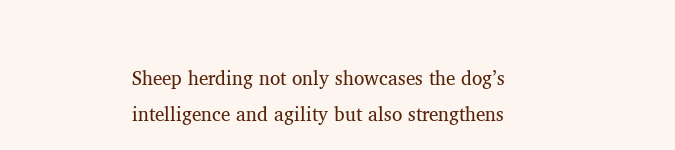Sheep herding not only showcases the dog’s intelligence and agility but also strengthens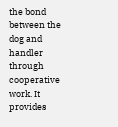the bond between the dog and handler through cooperative work. It provides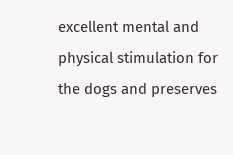excellent mental and physical stimulation for the dogs and preserves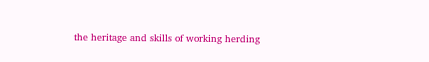the heritage and skills of working herding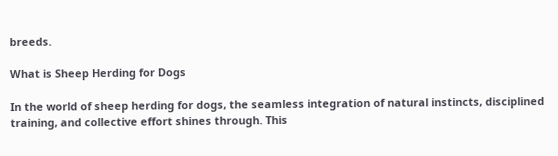breeds.

What is Sheep Herding for Dogs

In the world of sheep herding for dogs, the seamless integration of natural instincts, disciplined training, and collective effort shines through. This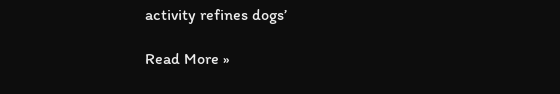activity refines dogs’

Read More »